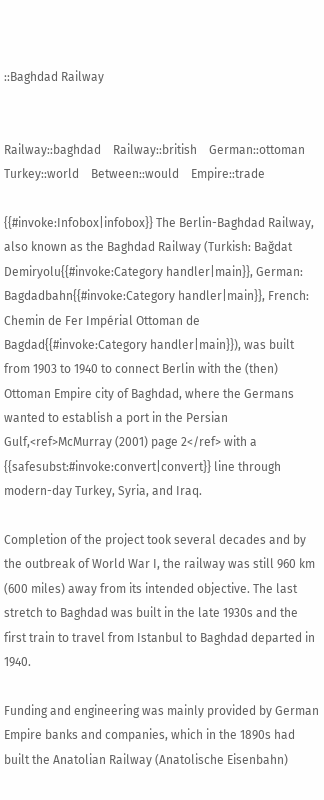::Baghdad Railway


Railway::baghdad    Railway::british    German::ottoman    Turkey::world    Between::would    Empire::trade

{{#invoke:Infobox|infobox}} The Berlin-Baghdad Railway, also known as the Baghdad Railway (Turkish: Bağdat Demiryolu{{#invoke:Category handler|main}}, German: Bagdadbahn{{#invoke:Category handler|main}}, French: Chemin de Fer Impérial Ottoman de Bagdad{{#invoke:Category handler|main}}), was built from 1903 to 1940 to connect Berlin with the (then) Ottoman Empire city of Baghdad, where the Germans wanted to establish a port in the Persian Gulf,<ref>McMurray (2001) page 2</ref> with a {{safesubst:#invoke:convert|convert}} line through modern-day Turkey, Syria, and Iraq.

Completion of the project took several decades and by the outbreak of World War I, the railway was still 960 km (600 miles) away from its intended objective. The last stretch to Baghdad was built in the late 1930s and the first train to travel from Istanbul to Baghdad departed in 1940.

Funding and engineering was mainly provided by German Empire banks and companies, which in the 1890s had built the Anatolian Railway (Anatolische Eisenbahn)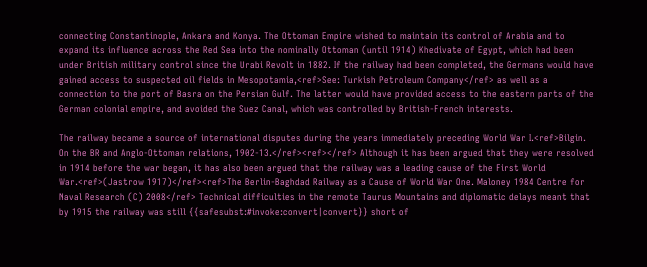connecting Constantinople, Ankara and Konya. The Ottoman Empire wished to maintain its control of Arabia and to expand its influence across the Red Sea into the nominally Ottoman (until 1914) Khedivate of Egypt, which had been under British military control since the Urabi Revolt in 1882. If the railway had been completed, the Germans would have gained access to suspected oil fields in Mesopotamia,<ref>See: Turkish Petroleum Company</ref> as well as a connection to the port of Basra on the Persian Gulf. The latter would have provided access to the eastern parts of the German colonial empire, and avoided the Suez Canal, which was controlled by British-French interests.

The railway became a source of international disputes during the years immediately preceding World War I.<ref>Bilgin. On the BR and Anglo-Ottoman relations, 1902-13.</ref><ref></ref> Although it has been argued that they were resolved in 1914 before the war began, it has also been argued that the railway was a leading cause of the First World War.<ref>(Jastrow 1917)</ref><ref>The Berlin-Baghdad Railway as a Cause of World War One. Maloney 1984 Centre for Naval Research (C) 2008</ref> Technical difficulties in the remote Taurus Mountains and diplomatic delays meant that by 1915 the railway was still {{safesubst:#invoke:convert|convert}} short of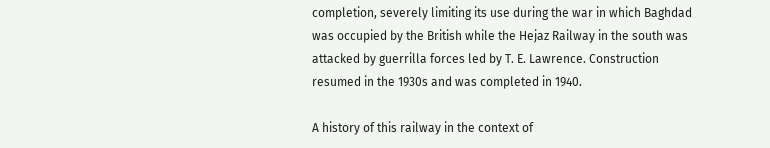completion, severely limiting its use during the war in which Baghdad was occupied by the British while the Hejaz Railway in the south was attacked by guerrilla forces led by T. E. Lawrence. Construction resumed in the 1930s and was completed in 1940.

A history of this railway in the context of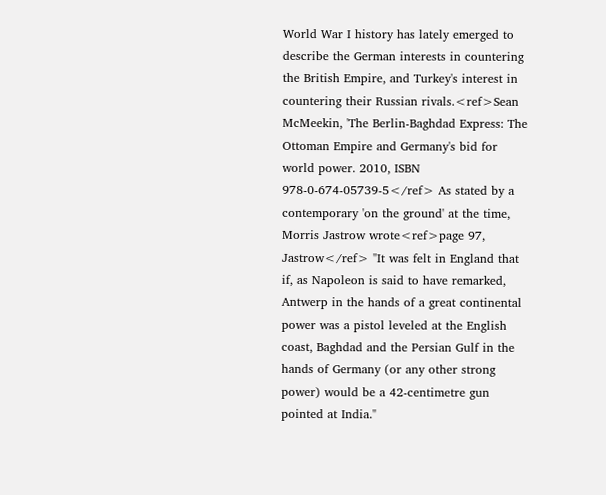World War I history has lately emerged to describe the German interests in countering the British Empire, and Turkey's interest in countering their Russian rivals.<ref>Sean McMeekin, 'The Berlin-Baghdad Express: The Ottoman Empire and Germany's bid for world power. 2010, ISBN 978-0-674-05739-5</ref> As stated by a contemporary 'on the ground' at the time, Morris Jastrow wrote<ref>page 97, Jastrow</ref> "It was felt in England that if, as Napoleon is said to have remarked, Antwerp in the hands of a great continental power was a pistol leveled at the English coast, Baghdad and the Persian Gulf in the hands of Germany (or any other strong power) would be a 42-centimetre gun pointed at India."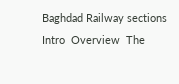Baghdad Railway sections
Intro  Overview  The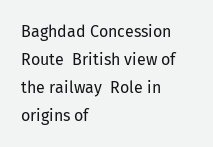Baghdad Concession  Route  British view of the railway  Role in origins of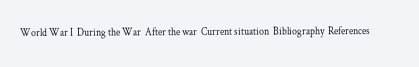World War I  During the War  After the war  Current situation  Bibliography  References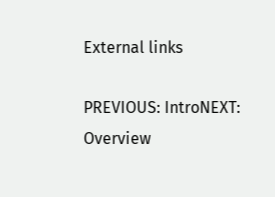External links

PREVIOUS: IntroNEXT: Overview